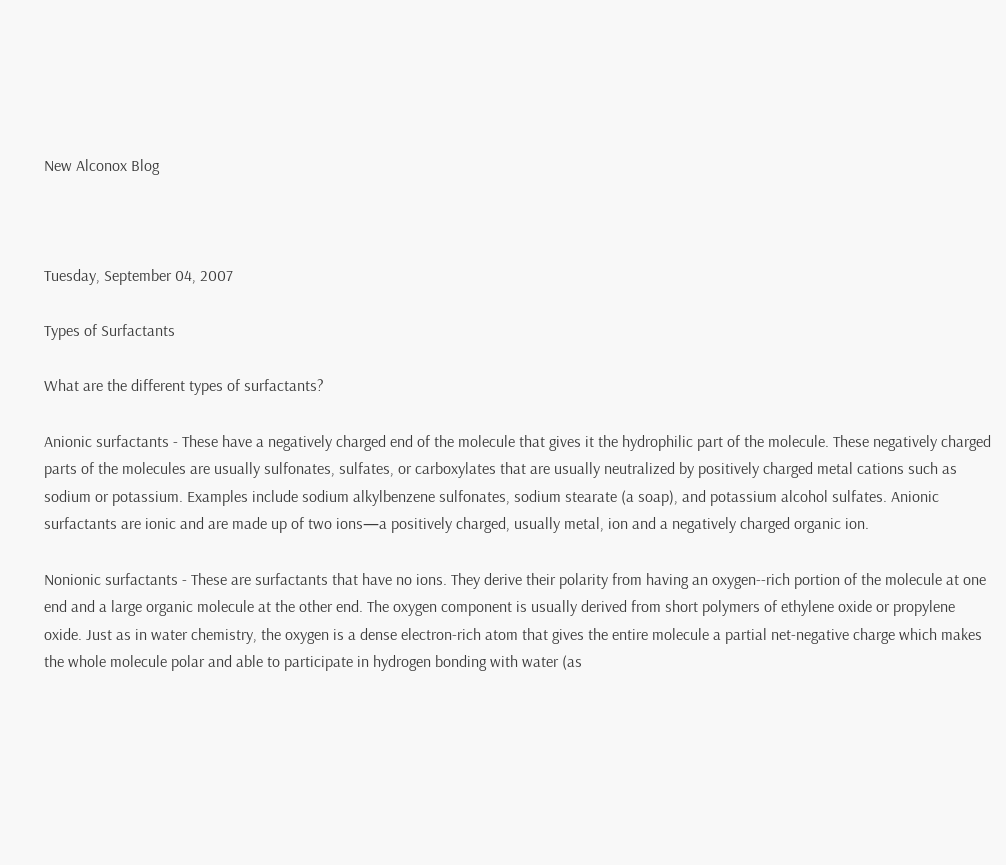New Alconox Blog



Tuesday, September 04, 2007

Types of Surfactants

What are the different types of surfactants?

Anionic surfactants - These have a negatively charged end of the molecule that gives it the hydrophilic part of the molecule. These negatively charged parts of the molecules are usually sulfonates, sulfates, or carboxylates that are usually neutralized by positively charged metal cations such as sodium or potassium. Examples include sodium alkylbenzene sulfonates, sodium stearate (a soap), and potassium alcohol sulfates. Anionic surfactants are ionic and are made up of two ions—a positively charged, usually metal, ion and a negatively charged organic ion.

Nonionic surfactants - These are surfactants that have no ions. They derive their polarity from having an oxygen--rich portion of the molecule at one end and a large organic molecule at the other end. The oxygen component is usually derived from short polymers of ethylene oxide or propylene oxide. Just as in water chemistry, the oxygen is a dense electron-rich atom that gives the entire molecule a partial net-negative charge which makes the whole molecule polar and able to participate in hydrogen bonding with water (as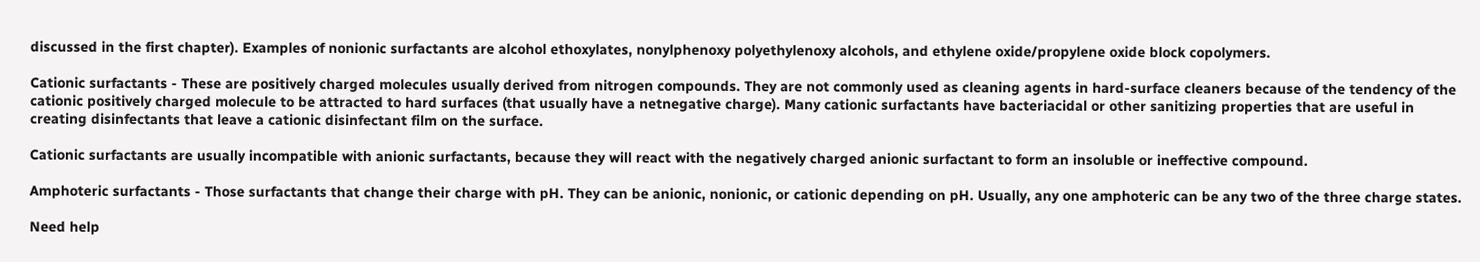discussed in the first chapter). Examples of nonionic surfactants are alcohol ethoxylates, nonylphenoxy polyethylenoxy alcohols, and ethylene oxide/propylene oxide block copolymers.

Cationic surfactants - These are positively charged molecules usually derived from nitrogen compounds. They are not commonly used as cleaning agents in hard-surface cleaners because of the tendency of the cationic positively charged molecule to be attracted to hard surfaces (that usually have a netnegative charge). Many cationic surfactants have bacteriacidal or other sanitizing properties that are useful in creating disinfectants that leave a cationic disinfectant film on the surface.

Cationic surfactants are usually incompatible with anionic surfactants, because they will react with the negatively charged anionic surfactant to form an insoluble or ineffective compound.

Amphoteric surfactants - Those surfactants that change their charge with pH. They can be anionic, nonionic, or cationic depending on pH. Usually, any one amphoteric can be any two of the three charge states.

Need help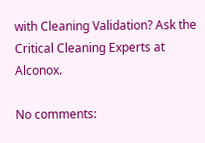with Cleaning Validation? Ask the Critical Cleaning Experts at Alconox.

No comments: